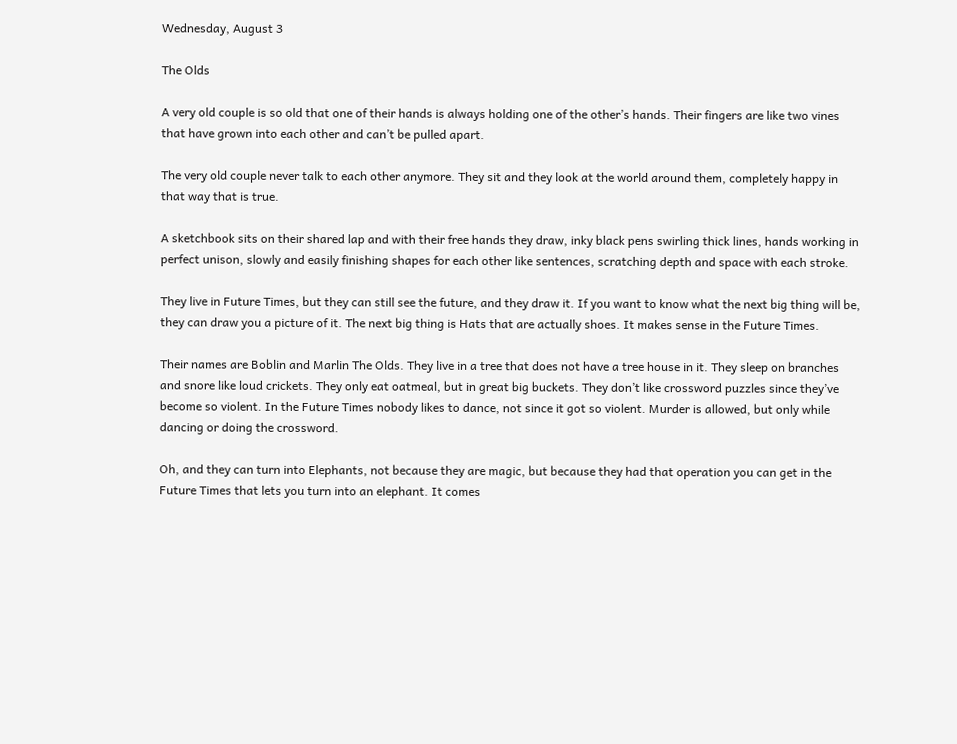Wednesday, August 3

The Olds

A very old couple is so old that one of their hands is always holding one of the other’s hands. Their fingers are like two vines that have grown into each other and can’t be pulled apart.

The very old couple never talk to each other anymore. They sit and they look at the world around them, completely happy in that way that is true.

A sketchbook sits on their shared lap and with their free hands they draw, inky black pens swirling thick lines, hands working in perfect unison, slowly and easily finishing shapes for each other like sentences, scratching depth and space with each stroke.

They live in Future Times, but they can still see the future, and they draw it. If you want to know what the next big thing will be, they can draw you a picture of it. The next big thing is Hats that are actually shoes. It makes sense in the Future Times.

Their names are Boblin and Marlin The Olds. They live in a tree that does not have a tree house in it. They sleep on branches and snore like loud crickets. They only eat oatmeal, but in great big buckets. They don’t like crossword puzzles since they’ve become so violent. In the Future Times nobody likes to dance, not since it got so violent. Murder is allowed, but only while dancing or doing the crossword.

Oh, and they can turn into Elephants, not because they are magic, but because they had that operation you can get in the Future Times that lets you turn into an elephant. It comes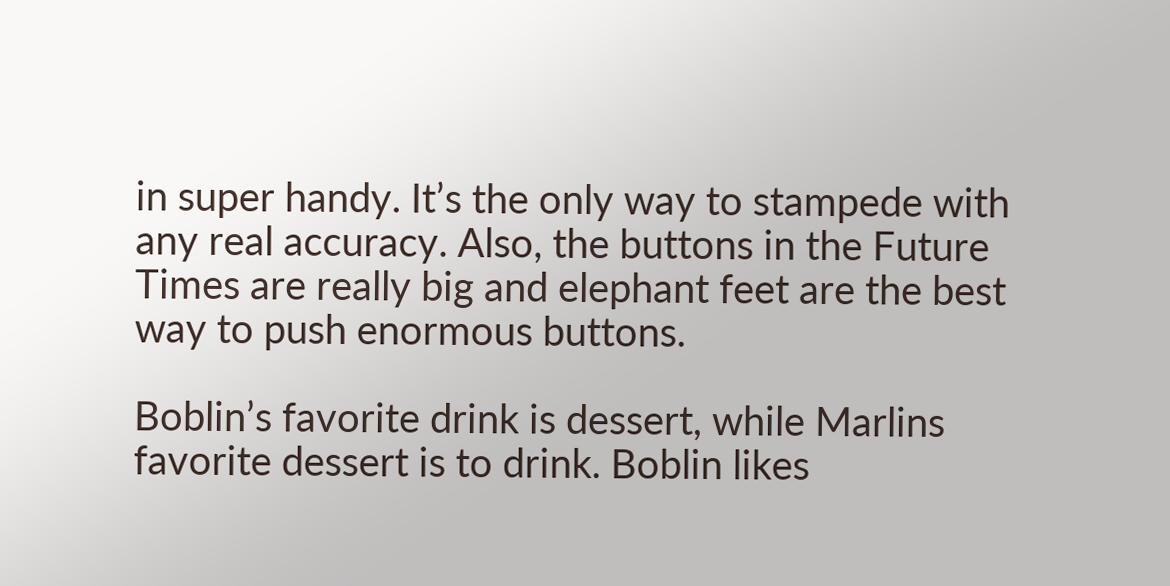in super handy. It’s the only way to stampede with any real accuracy. Also, the buttons in the Future Times are really big and elephant feet are the best way to push enormous buttons.

Boblin’s favorite drink is dessert, while Marlins favorite dessert is to drink. Boblin likes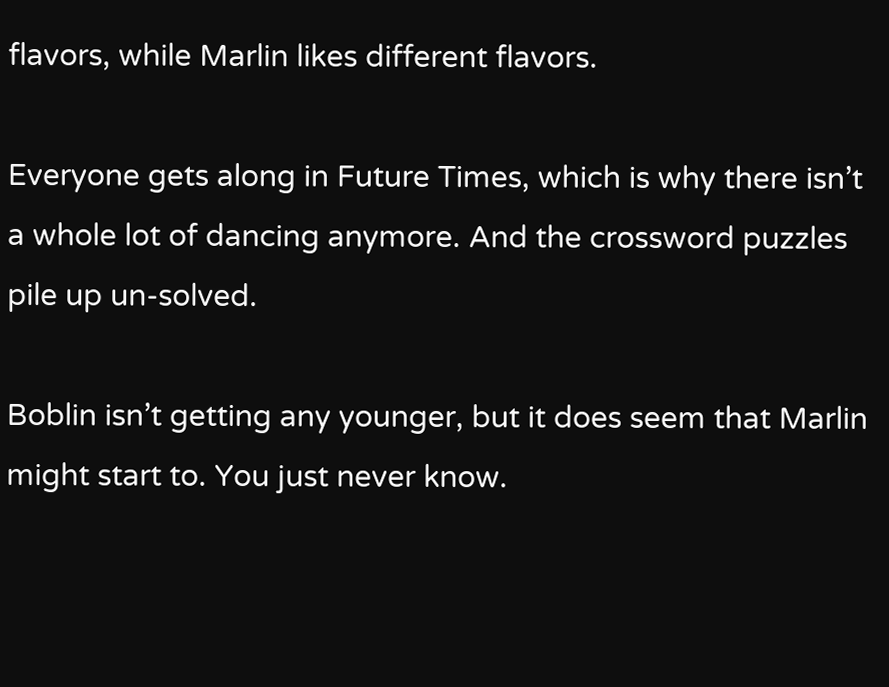flavors, while Marlin likes different flavors.

Everyone gets along in Future Times, which is why there isn’t a whole lot of dancing anymore. And the crossword puzzles pile up un-solved.

Boblin isn’t getting any younger, but it does seem that Marlin might start to. You just never know.